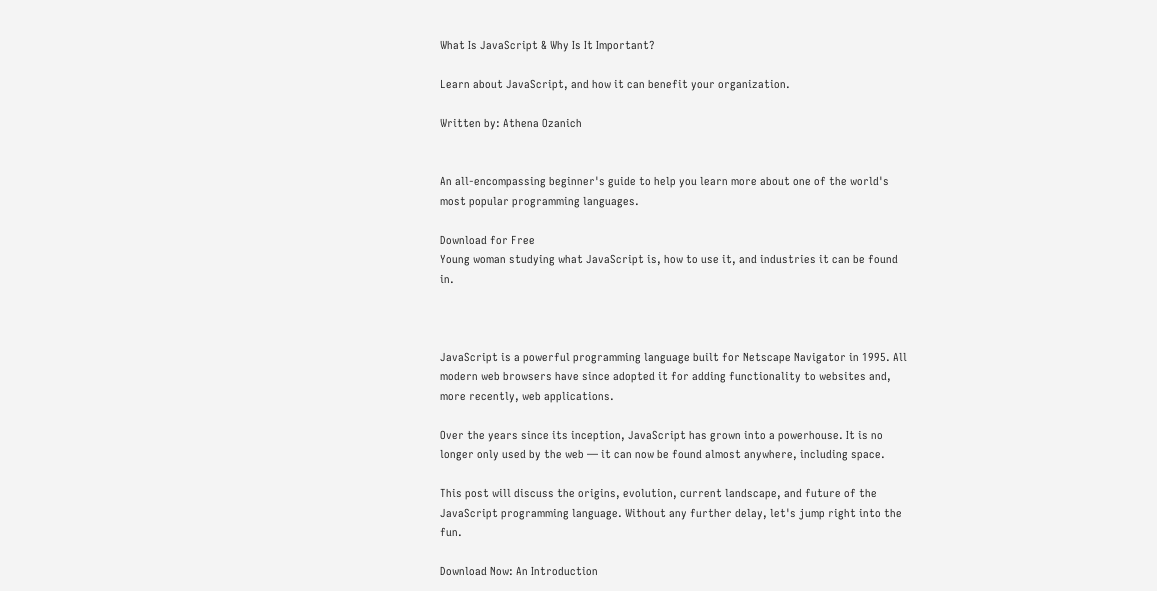What Is JavaScript & Why Is It Important?

Learn about JavaScript, and how it can benefit your organization.

Written by: Athena Ozanich


An all-encompassing beginner's guide to help you learn more about one of the world's most popular programming languages.

Download for Free
Young woman studying what JavaScript is, how to use it, and industries it can be found in.



JavaScript is a powerful programming language built for Netscape Navigator in 1995. All modern web browsers have since adopted it for adding functionality to websites and, more recently, web applications.

Over the years since its inception, JavaScript has grown into a powerhouse. It is no longer only used by the web — it can now be found almost anywhere, including space.

This post will discuss the origins, evolution, current landscape, and future of the JavaScript programming language. Without any further delay, let's jump right into the fun.

Download Now: An Introduction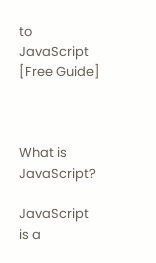to JavaScript  [Free Guide]



What is JavaScript?

JavaScript is a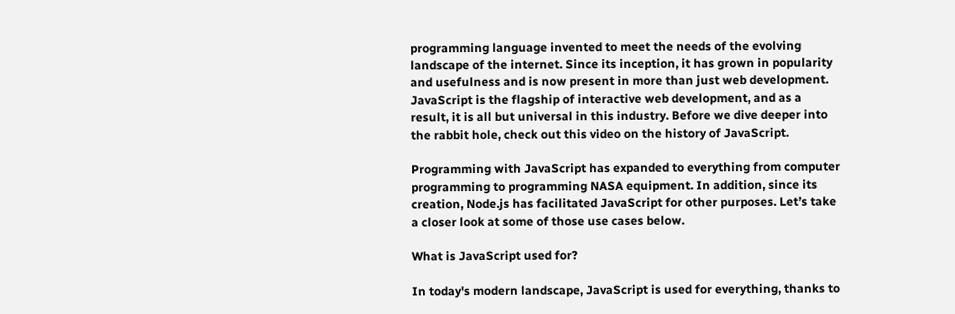programming language invented to meet the needs of the evolving landscape of the internet. Since its inception, it has grown in popularity and usefulness and is now present in more than just web development. JavaScript is the flagship of interactive web development, and as a result, it is all but universal in this industry. Before we dive deeper into the rabbit hole, check out this video on the history of JavaScript.

Programming with JavaScript has expanded to everything from computer programming to programming NASA equipment. In addition, since its creation, Node.js has facilitated JavaScript for other purposes. Let’s take a closer look at some of those use cases below.

What is JavaScript used for?

In today's modern landscape, JavaScript is used for everything, thanks to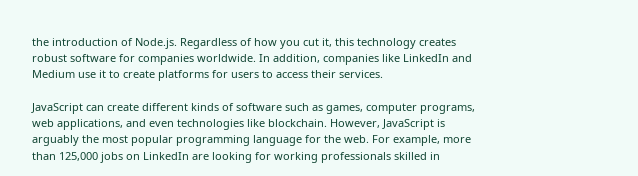the introduction of Node.js. Regardless of how you cut it, this technology creates robust software for companies worldwide. In addition, companies like LinkedIn and Medium use it to create platforms for users to access their services.

JavaScript can create different kinds of software such as games, computer programs, web applications, and even technologies like blockchain. However, JavaScript is arguably the most popular programming language for the web. For example, more than 125,000 jobs on LinkedIn are looking for working professionals skilled in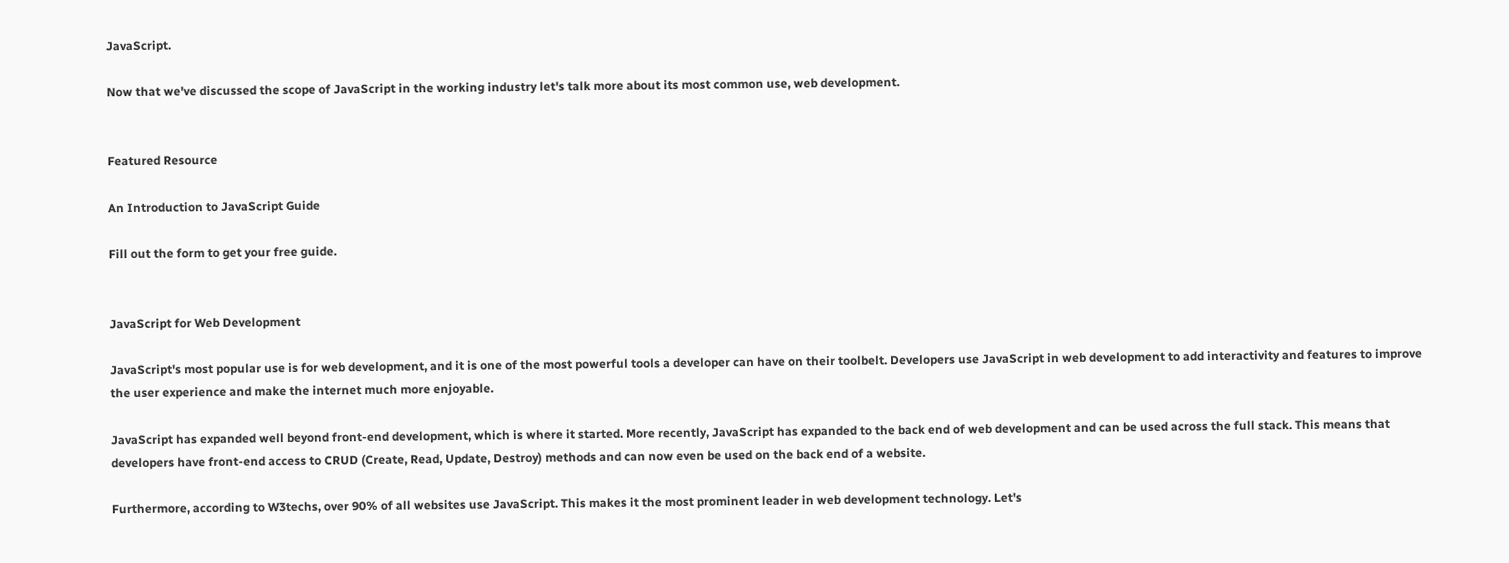JavaScript.

Now that we've discussed the scope of JavaScript in the working industry let's talk more about its most common use, web development.


Featured Resource

An Introduction to JavaScript Guide

Fill out the form to get your free guide.


JavaScript for Web Development

JavaScript's most popular use is for web development, and it is one of the most powerful tools a developer can have on their toolbelt. Developers use JavaScript in web development to add interactivity and features to improve the user experience and make the internet much more enjoyable.

JavaScript has expanded well beyond front-end development, which is where it started. More recently, JavaScript has expanded to the back end of web development and can be used across the full stack. This means that developers have front-end access to CRUD (Create, Read, Update, Destroy) methods and can now even be used on the back end of a website.

Furthermore, according to W3techs, over 90% of all websites use JavaScript. This makes it the most prominent leader in web development technology. Let's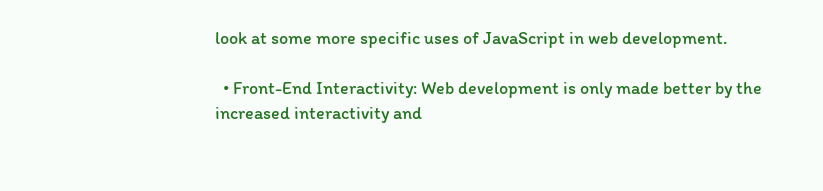look at some more specific uses of JavaScript in web development.

  • Front-End Interactivity: Web development is only made better by the increased interactivity and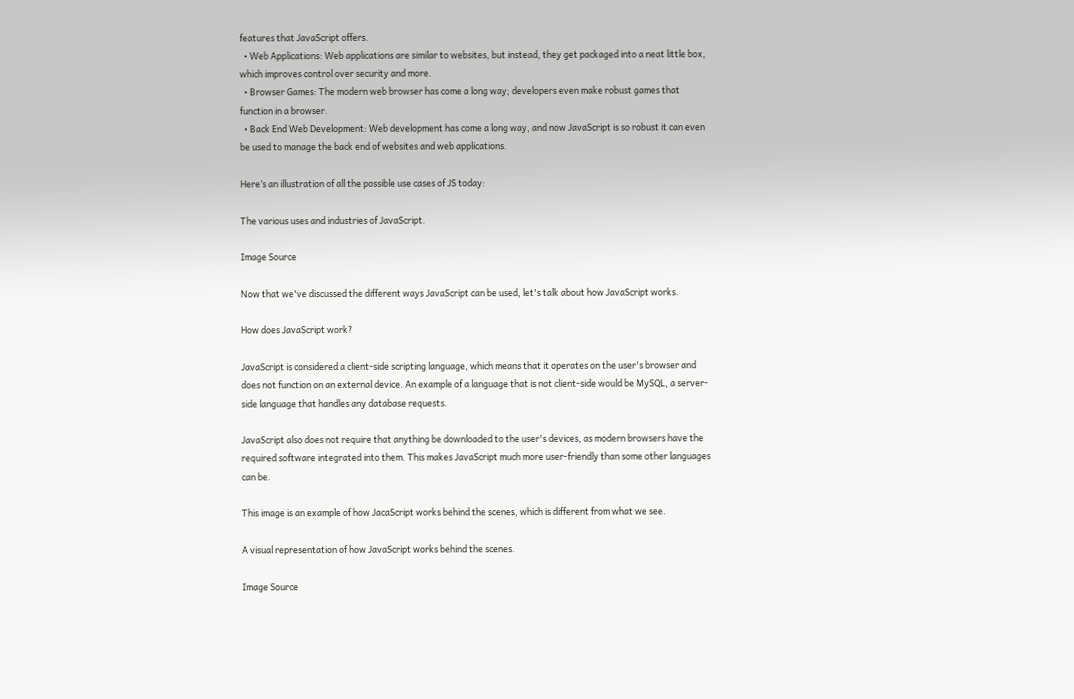features that JavaScript offers.
  • Web Applications: Web applications are similar to websites, but instead, they get packaged into a neat little box, which improves control over security and more.
  • Browser Games: The modern web browser has come a long way; developers even make robust games that function in a browser.
  • Back End Web Development: Web development has come a long way, and now JavaScript is so robust it can even be used to manage the back end of websites and web applications.

Here’s an illustration of all the possible use cases of JS today:

The various uses and industries of JavaScript.

Image Source

Now that we've discussed the different ways JavaScript can be used, let's talk about how JavaScript works.

How does JavaScript work?

JavaScript is considered a client-side scripting language, which means that it operates on the user's browser and does not function on an external device. An example of a language that is not client-side would be MySQL, a server-side language that handles any database requests.

JavaScript also does not require that anything be downloaded to the user's devices, as modern browsers have the required software integrated into them. This makes JavaScript much more user-friendly than some other languages can be.

This image is an example of how JacaScript works behind the scenes, which is different from what we see.

A visual representation of how JavaScript works behind the scenes.

Image Source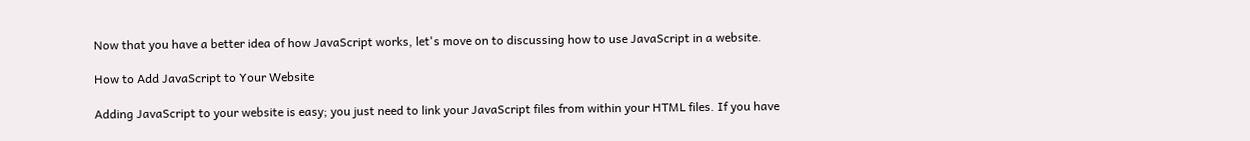Now that you have a better idea of how JavaScript works, let's move on to discussing how to use JavaScript in a website.

How to Add JavaScript to Your Website

Adding JavaScript to your website is easy; you just need to link your JavaScript files from within your HTML files. If you have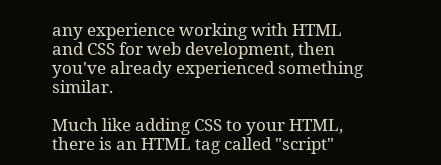any experience working with HTML and CSS for web development, then you've already experienced something similar.

Much like adding CSS to your HTML, there is an HTML tag called "script"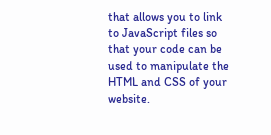that allows you to link to JavaScript files so that your code can be used to manipulate the HTML and CSS of your website.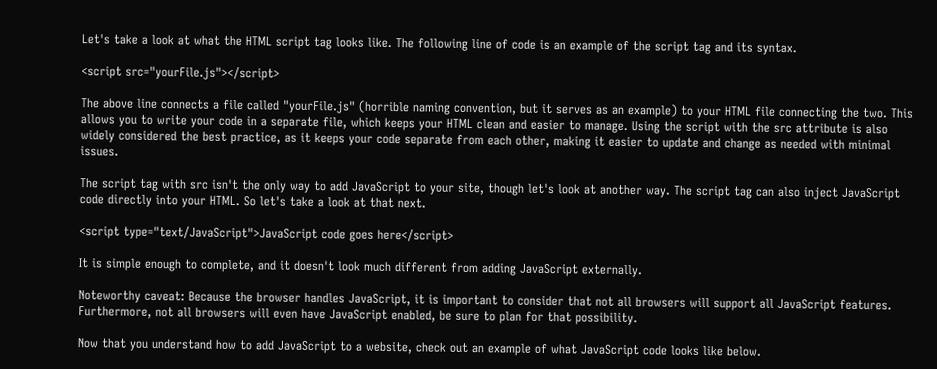Let's take a look at what the HTML script tag looks like. The following line of code is an example of the script tag and its syntax.

<script src="yourFile.js"></script>

The above line connects a file called "yourFile.js" (horrible naming convention, but it serves as an example) to your HTML file connecting the two. This allows you to write your code in a separate file, which keeps your HTML clean and easier to manage. Using the script with the src attribute is also widely considered the best practice, as it keeps your code separate from each other, making it easier to update and change as needed with minimal issues.

The script tag with src isn't the only way to add JavaScript to your site, though let's look at another way. The script tag can also inject JavaScript code directly into your HTML. So let's take a look at that next.

<script type="text/JavaScript">JavaScript code goes here</script>

It is simple enough to complete, and it doesn't look much different from adding JavaScript externally.

Noteworthy caveat: Because the browser handles JavaScript, it is important to consider that not all browsers will support all JavaScript features. Furthermore, not all browsers will even have JavaScript enabled, be sure to plan for that possibility.

Now that you understand how to add JavaScript to a website, check out an example of what JavaScript code looks like below.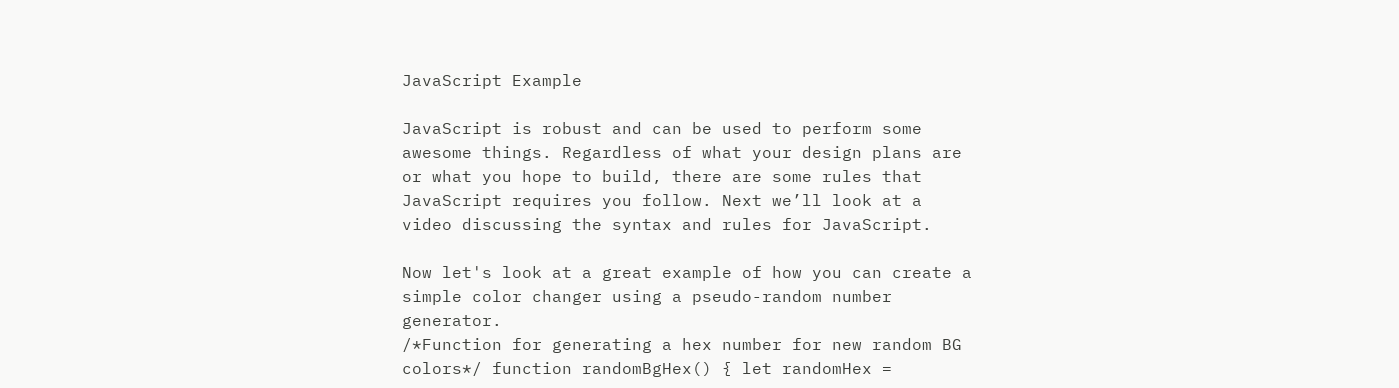JavaScript Example

JavaScript is robust and can be used to perform some awesome things. Regardless of what your design plans are or what you hope to build, there are some rules that JavaScript requires you follow. Next we’ll look at a video discussing the syntax and rules for JavaScript.

Now let's look at a great example of how you can create a simple color changer using a pseudo-random number generator.
/*Function for generating a hex number for new random BG colors*/ function randomBgHex() { let randomHex =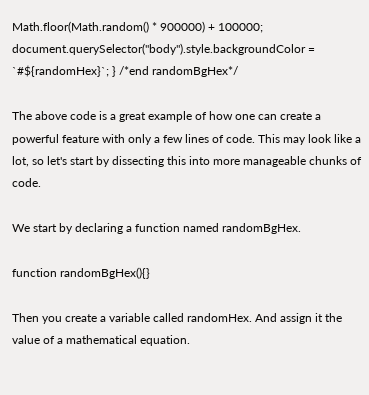Math.floor(Math.random() * 900000) + 100000; document.querySelector("body").style.backgroundColor = `#${randomHex}`; } /*end randomBgHex*/

The above code is a great example of how one can create a powerful feature with only a few lines of code. This may look like a lot, so let's start by dissecting this into more manageable chunks of code.

We start by declaring a function named randomBgHex.

function randomBgHex(){}

Then you create a variable called randomHex. And assign it the value of a mathematical equation.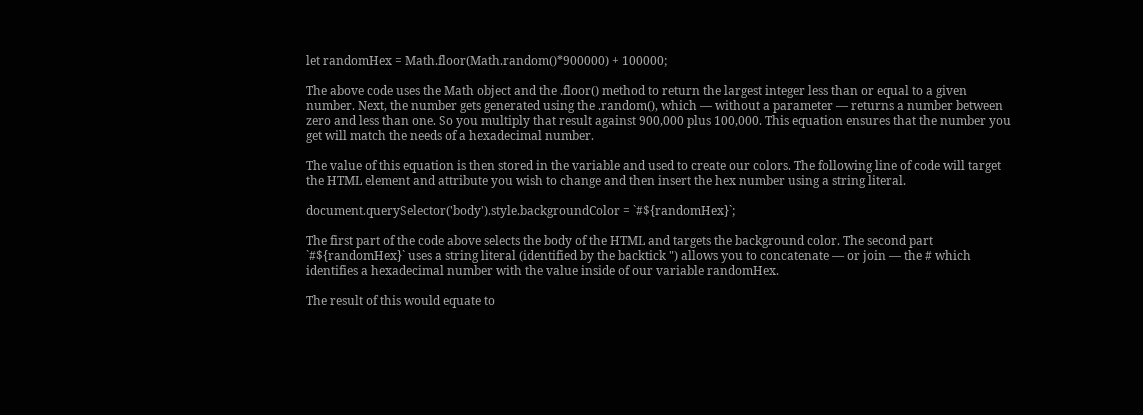let randomHex = Math.floor(Math.random()*900000) + 100000;

The above code uses the Math object and the .floor() method to return the largest integer less than or equal to a given number. Next, the number gets generated using the .random(), which — without a parameter — returns a number between zero and less than one. So you multiply that result against 900,000 plus 100,000. This equation ensures that the number you get will match the needs of a hexadecimal number.

The value of this equation is then stored in the variable and used to create our colors. The following line of code will target the HTML element and attribute you wish to change and then insert the hex number using a string literal.

document.querySelector('body').style.backgroundColor = `#${randomHex}`;

The first part of the code above selects the body of the HTML and targets the background color. The second part `#${randomHex}` uses a string literal (identified by the backtick ") allows you to concatenate — or join — the # which identifies a hexadecimal number with the value inside of our variable randomHex.

The result of this would equate to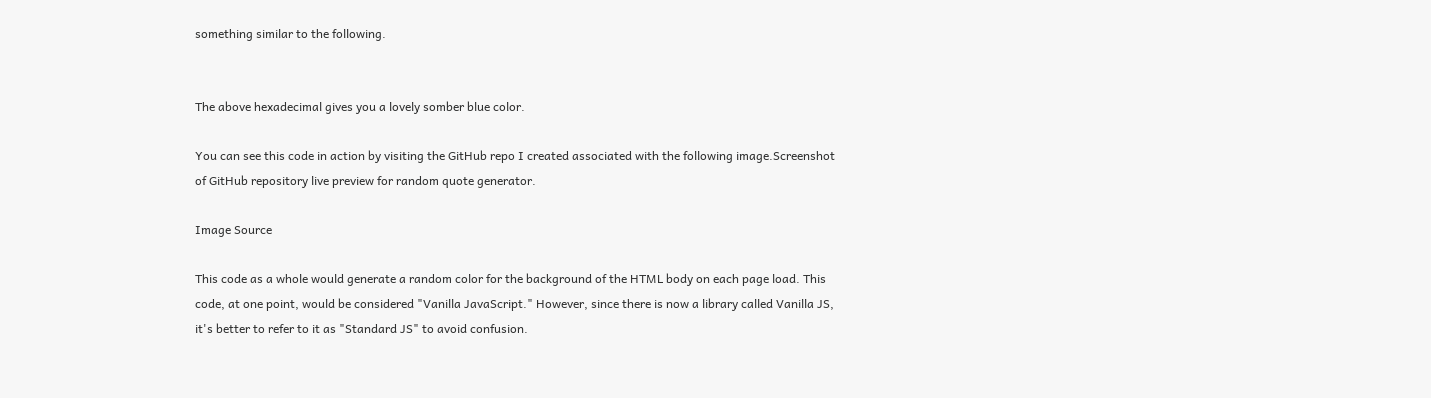something similar to the following.


The above hexadecimal gives you a lovely somber blue color.

You can see this code in action by visiting the GitHub repo I created associated with the following image.Screenshot of GitHub repository live preview for random quote generator.

Image Source

This code as a whole would generate a random color for the background of the HTML body on each page load. This code, at one point, would be considered "Vanilla JavaScript." However, since there is now a library called Vanilla JS, it's better to refer to it as "Standard JS" to avoid confusion.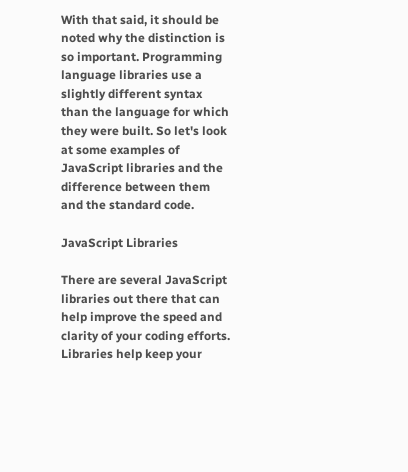With that said, it should be noted why the distinction is so important. Programming language libraries use a slightly different syntax than the language for which they were built. So let's look at some examples of JavaScript libraries and the difference between them and the standard code.

JavaScript Libraries

There are several JavaScript libraries out there that can help improve the speed and clarity of your coding efforts. Libraries help keep your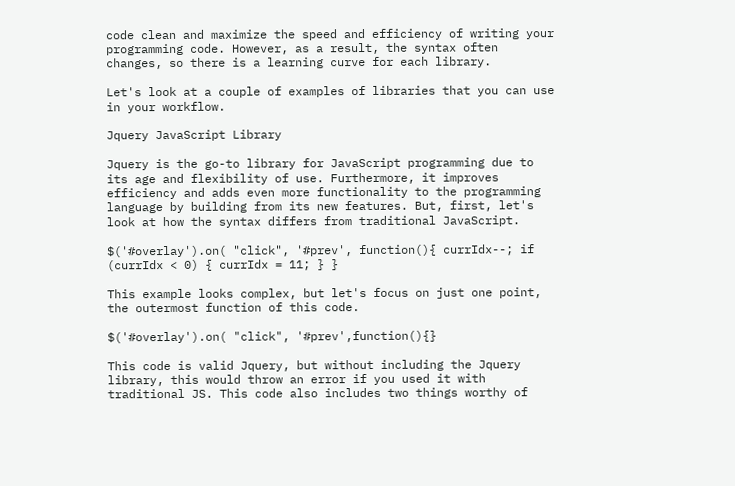code clean and maximize the speed and efficiency of writing your programming code. However, as a result, the syntax often changes, so there is a learning curve for each library.

Let's look at a couple of examples of libraries that you can use in your workflow.

Jquery JavaScript Library

Jquery is the go-to library for JavaScript programming due to its age and flexibility of use. Furthermore, it improves efficiency and adds even more functionality to the programming language by building from its new features. But, first, let's look at how the syntax differs from traditional JavaScript.

$('#overlay').on( "click", '#prev', function(){ currIdx--; if (currIdx < 0) { currIdx = 11; } }

This example looks complex, but let's focus on just one point, the outermost function of this code.

$('#overlay').on( "click", '#prev',function(){}

This code is valid Jquery, but without including the Jquery library, this would throw an error if you used it with traditional JS. This code also includes two things worthy of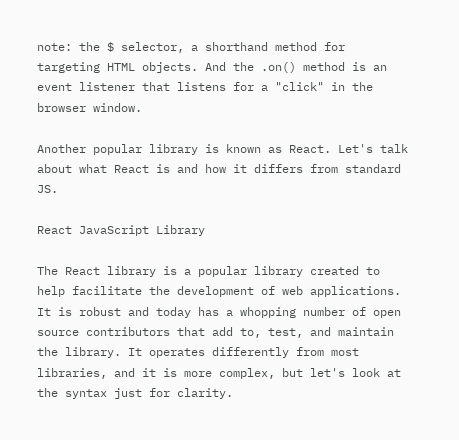note: the $ selector, a shorthand method for targeting HTML objects. And the .on() method is an event listener that listens for a "click" in the browser window.

Another popular library is known as React. Let's talk about what React is and how it differs from standard JS.

React JavaScript Library

The React library is a popular library created to help facilitate the development of web applications. It is robust and today has a whopping number of open source contributors that add to, test, and maintain the library. It operates differently from most libraries, and it is more complex, but let's look at the syntax just for clarity.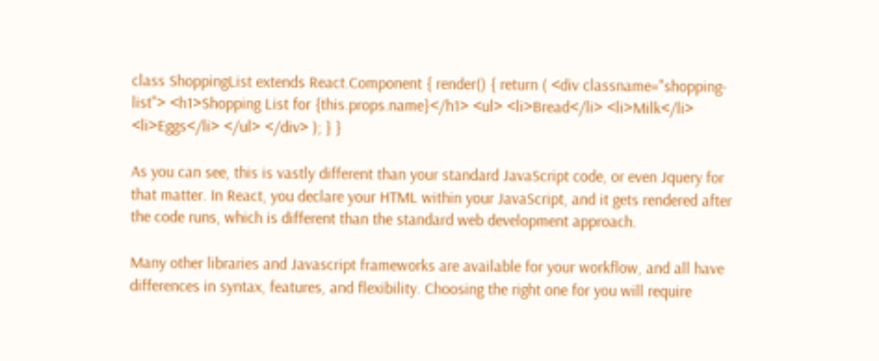class ShoppingList extends React.Component { render() { return ( <div classname="shopping-list"> <h1>Shopping List for {this.props.name}</h1> <ul> <li>Bread</li> <li>Milk</li> <li>Eggs</li> </ul> </div> ); } }

As you can see, this is vastly different than your standard JavaScript code, or even Jquery for that matter. In React, you declare your HTML within your JavaScript, and it gets rendered after the code runs, which is different than the standard web development approach.

Many other libraries and Javascript frameworks are available for your workflow, and all have differences in syntax, features, and flexibility. Choosing the right one for you will require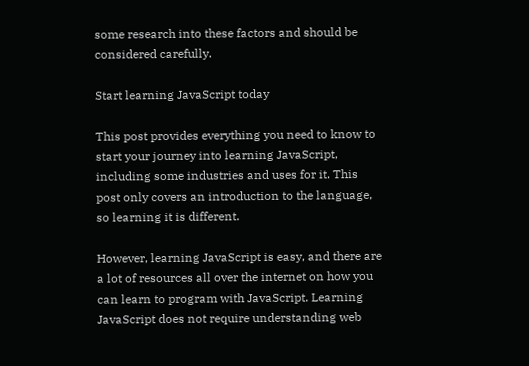some research into these factors and should be considered carefully.

Start learning JavaScript today

This post provides everything you need to know to start your journey into learning JavaScript, including some industries and uses for it. This post only covers an introduction to the language, so learning it is different.

However, learning JavaScript is easy, and there are a lot of resources all over the internet on how you can learn to program with JavaScript. Learning JavaScript does not require understanding web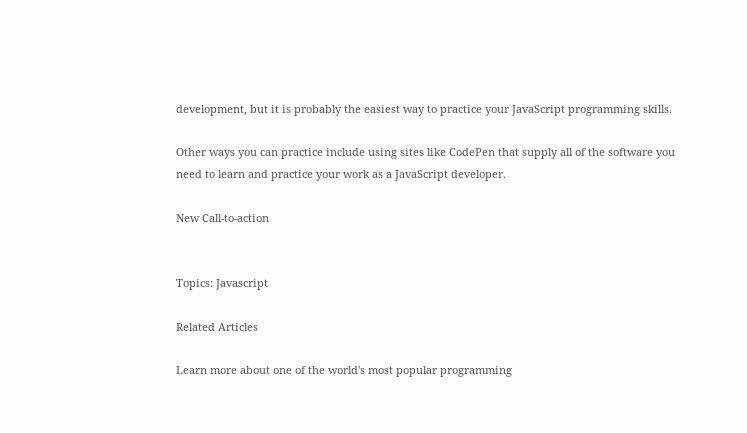development, but it is probably the easiest way to practice your JavaScript programming skills.

Other ways you can practice include using sites like CodePen that supply all of the software you need to learn and practice your work as a JavaScript developer.

New Call-to-action


Topics: Javascript

Related Articles

Learn more about one of the world's most popular programming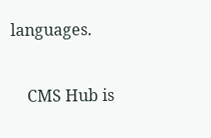languages.

    CMS Hub is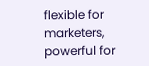flexible for marketers, powerful for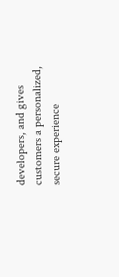developers, and gives customers a personalized, secure experience